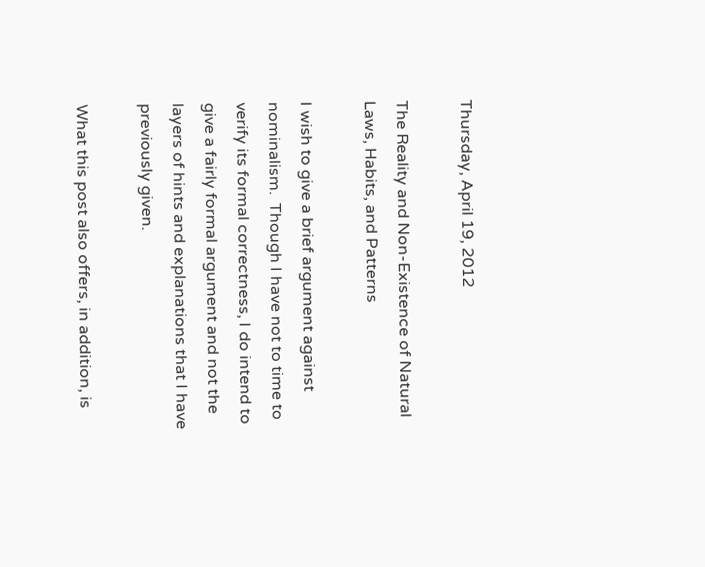Thursday, April 19, 2012

The Reality and Non-Existence of Natural Laws, Habits, and Patterns

I wish to give a brief argument against nominalism.  Though I have not to time to verify its formal correctness, I do intend to give a fairly formal argument and not the layers of hints and explanations that I have previously given.

What this post also offers, in addition, is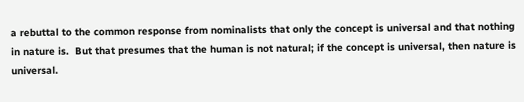a rebuttal to the common response from nominalists that only the concept is universal and that nothing in nature is.  But that presumes that the human is not natural; if the concept is universal, then nature is universal.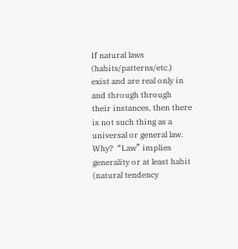If natural laws (habits/patterns/etc.) exist and are real only in and through through their instances, then there is not such thing as a universal or general law.  Why?  “Law” implies generality or at least habit (natural tendency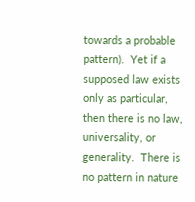towards a probable pattern).  Yet if a supposed law exists only as particular, then there is no law, universality, or generality.  There is no pattern in nature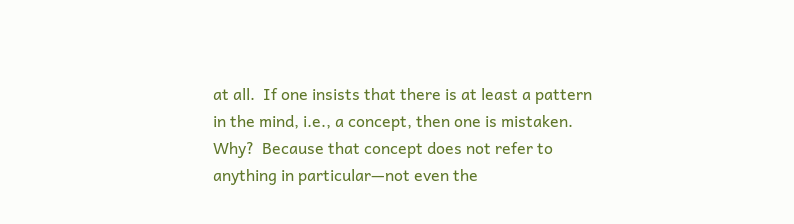at all.  If one insists that there is at least a pattern in the mind, i.e., a concept, then one is mistaken.  Why?  Because that concept does not refer to anything in particular—not even the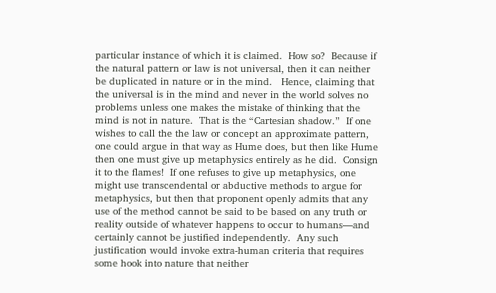particular instance of which it is claimed.  How so?  Because if the natural pattern or law is not universal, then it can neither be duplicated in nature or in the mind.   Hence, claiming that the universal is in the mind and never in the world solves no problems unless one makes the mistake of thinking that the mind is not in nature.  That is the “Cartesian shadow.”  If one wishes to call the the law or concept an approximate pattern, one could argue in that way as Hume does, but then like Hume then one must give up metaphysics entirely as he did.  Consign it to the flames!  If one refuses to give up metaphysics, one might use transcendental or abductive methods to argue for metaphysics, but then that proponent openly admits that any use of the method cannot be said to be based on any truth or reality outside of whatever happens to occur to humans—and certainly cannot be justified independently.  Any such justification would invoke extra-human criteria that requires some hook into nature that neither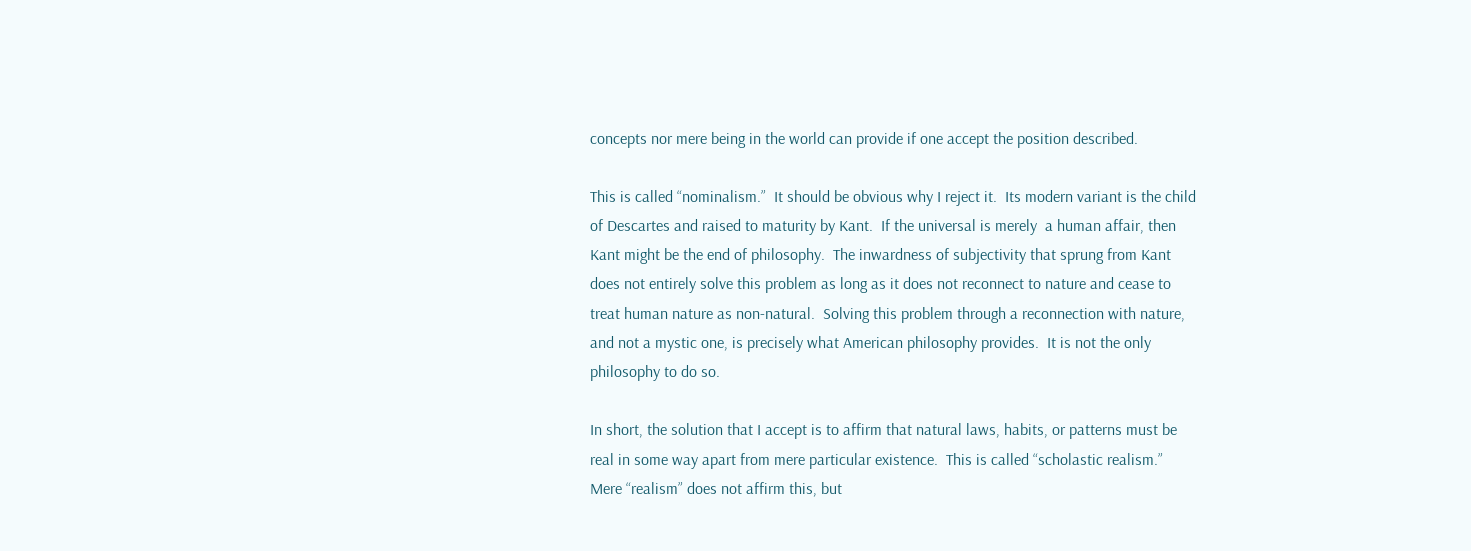concepts nor mere being in the world can provide if one accept the position described.

This is called “nominalism.”  It should be obvious why I reject it.  Its modern variant is the child of Descartes and raised to maturity by Kant.  If the universal is merely  a human affair, then Kant might be the end of philosophy.  The inwardness of subjectivity that sprung from Kant does not entirely solve this problem as long as it does not reconnect to nature and cease to treat human nature as non-natural.  Solving this problem through a reconnection with nature, and not a mystic one, is precisely what American philosophy provides.  It is not the only philosophy to do so.

In short, the solution that I accept is to affirm that natural laws, habits, or patterns must be real in some way apart from mere particular existence.  This is called “scholastic realism.”  Mere “realism” does not affirm this, but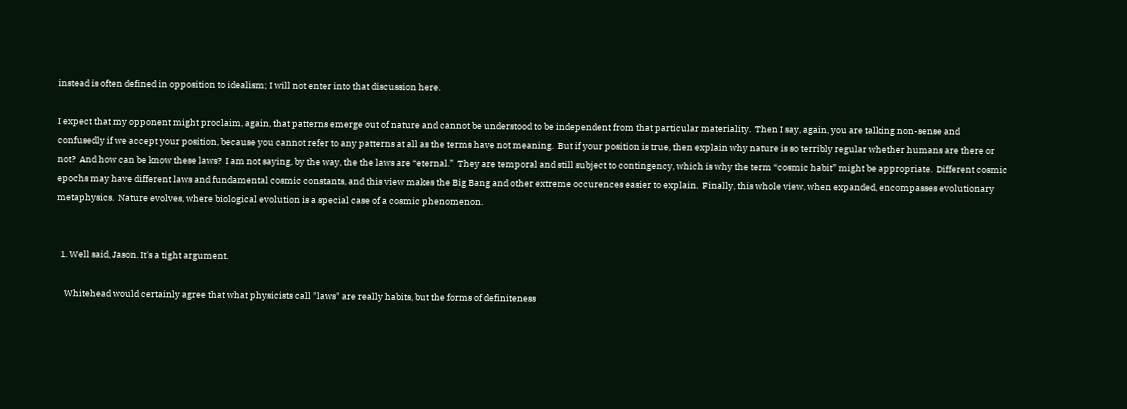instead is often defined in opposition to idealism; I will not enter into that discussion here.

I expect that my opponent might proclaim, again, that patterns emerge out of nature and cannot be understood to be independent from that particular materiality.  Then I say, again, you are talking non-sense and confusedly if we accept your position, because you cannot refer to any patterns at all as the terms have not meaning.  But if your position is true, then explain why nature is so terribly regular whether humans are there or not?  And how can be know these laws?  I am not saying, by the way, the the laws are “eternal.”  They are temporal and still subject to contingency, which is why the term “cosmic habit” might be appropriate.  Different cosmic epochs may have different laws and fundamental cosmic constants, and this view makes the Big Bang and other extreme occurences easier to explain.  Finally, this whole view, when expanded, encompasses evolutionary metaphysics.  Nature evolves, where biological evolution is a special case of a cosmic phenomenon.


  1. Well said, Jason. It's a tight argument.

    Whitehead would certainly agree that what physicists call "laws" are really habits, but the forms of definiteness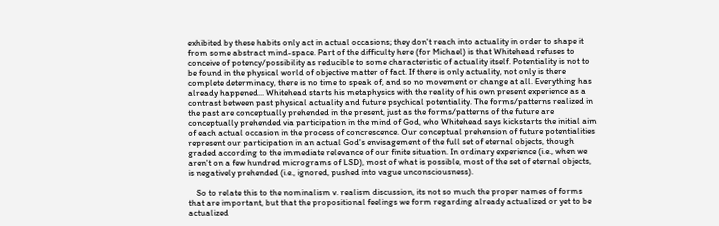exhibited by these habits only act in actual occasions; they don't reach into actuality in order to shape it from some abstract mind-space. Part of the difficulty here (for Michael) is that Whitehead refuses to conceive of potency/possibility as reducible to some characteristic of actuality itself. Potentiality is not to be found in the physical world of objective matter of fact. If there is only actuality, not only is there complete determinacy, there is no time to speak of, and so no movement or change at all. Everything has already happened... Whitehead starts his metaphysics with the reality of his own present experience as a contrast between past physical actuality and future psychical potentiality. The forms/patterns realized in the past are conceptually prehended in the present, just as the forms/patterns of the future are conceptually prehended via participation in the mind of God, who Whitehead says kickstarts the initial aim of each actual occasion in the process of concrescence. Our conceptual prehension of future potentialities represent our participation in an actual God's envisagement of the full set of eternal objects, though graded according to the immediate relevance of our finite situation. In ordinary experience (i.e., when we aren't on a few hundred micrograms of LSD), most of what is possible, most of the set of eternal objects, is negatively prehended (i.e., ignored, pushed into vague unconsciousness).

    So to relate this to the nominalism v. realism discussion, its not so much the proper names of forms that are important, but that the propositional feelings we form regarding already actualized or yet to be actualized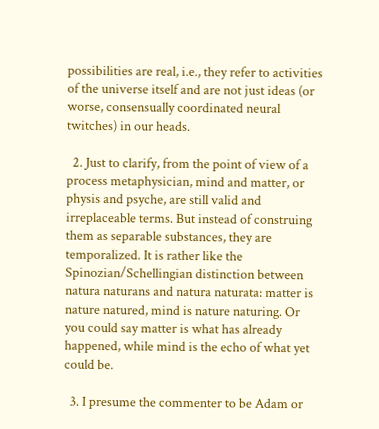possibilities are real, i.e., they refer to activities of the universe itself and are not just ideas (or worse, consensually coordinated neural twitches) in our heads.

  2. Just to clarify, from the point of view of a process metaphysician, mind and matter, or physis and psyche, are still valid and irreplaceable terms. But instead of construing them as separable substances, they are temporalized. It is rather like the Spinozian/Schellingian distinction between natura naturans and natura naturata: matter is nature natured, mind is nature naturing. Or you could say matter is what has already happened, while mind is the echo of what yet could be.

  3. I presume the commenter to be Adam or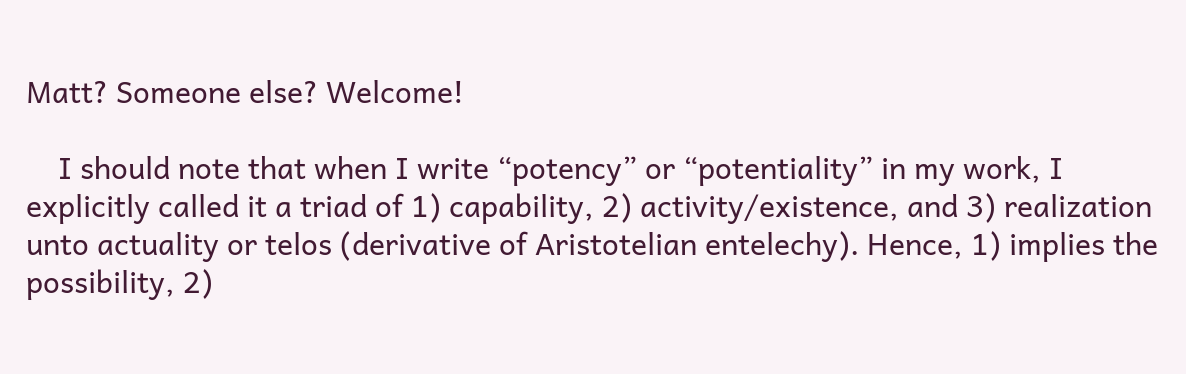Matt? Someone else? Welcome!

    I should note that when I write “potency” or “potentiality” in my work, I explicitly called it a triad of 1) capability, 2) activity/existence, and 3) realization unto actuality or telos (derivative of Aristotelian entelechy). Hence, 1) implies the possibility, 2)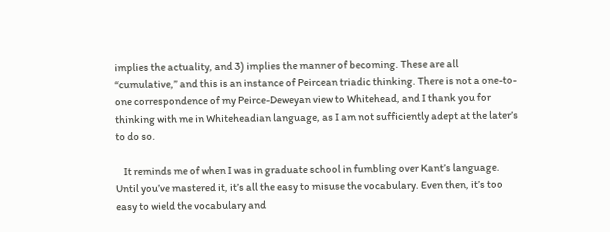implies the actuality, and 3) implies the manner of becoming. These are all “cumulative,” and this is an instance of Peircean triadic thinking. There is not a one-to-one correspondence of my Peirce-Deweyan view to Whitehead, and I thank you for thinking with me in Whiteheadian language, as I am not sufficiently adept at the later’s to do so.

    It reminds me of when I was in graduate school in fumbling over Kant’s language. Until you’ve mastered it, it’s all the easy to misuse the vocabulary. Even then, it’s too easy to wield the vocabulary and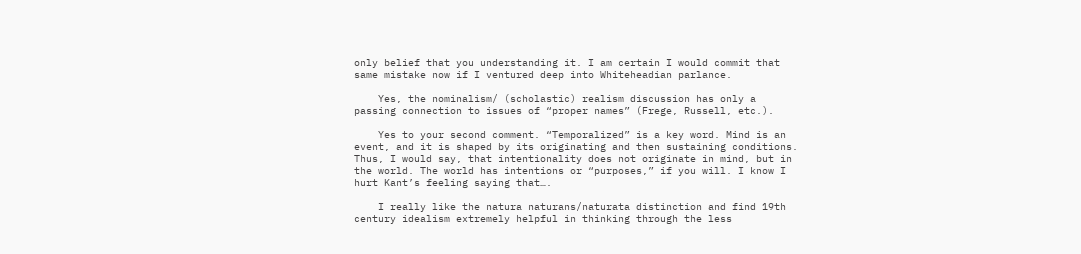only belief that you understanding it. I am certain I would commit that same mistake now if I ventured deep into Whiteheadian parlance.

    Yes, the nominalism/ (scholastic) realism discussion has only a passing connection to issues of “proper names” (Frege, Russell, etc.).

    Yes to your second comment. “Temporalized” is a key word. Mind is an event, and it is shaped by its originating and then sustaining conditions. Thus, I would say, that intentionality does not originate in mind, but in the world. The world has intentions or “purposes,” if you will. I know I hurt Kant’s feeling saying that….

    I really like the natura naturans/naturata distinction and find 19th century idealism extremely helpful in thinking through the less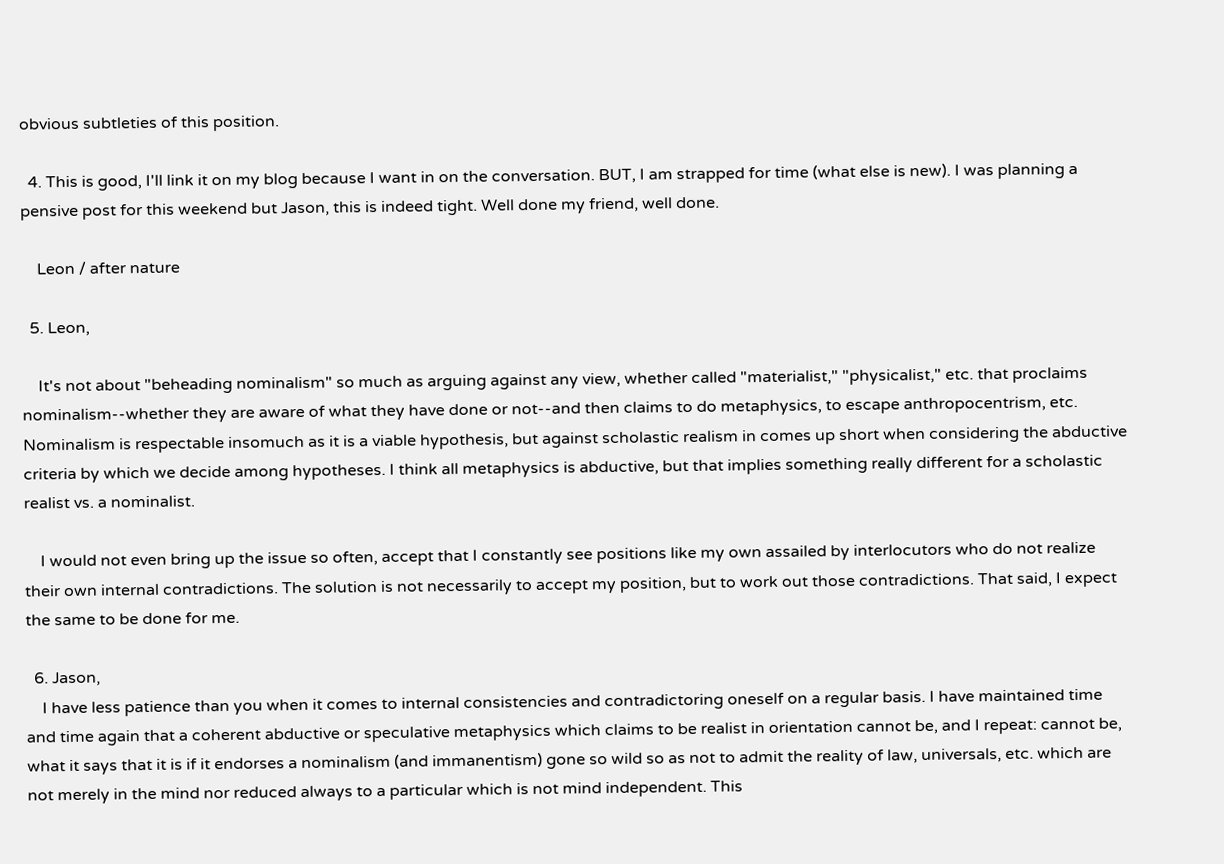obvious subtleties of this position.

  4. This is good, I'll link it on my blog because I want in on the conversation. BUT, I am strapped for time (what else is new). I was planning a pensive post for this weekend but Jason, this is indeed tight. Well done my friend, well done.

    Leon / after nature

  5. Leon,

    It's not about "beheading nominalism" so much as arguing against any view, whether called "materialist," "physicalist," etc. that proclaims nominalism--whether they are aware of what they have done or not--and then claims to do metaphysics, to escape anthropocentrism, etc. Nominalism is respectable insomuch as it is a viable hypothesis, but against scholastic realism in comes up short when considering the abductive criteria by which we decide among hypotheses. I think all metaphysics is abductive, but that implies something really different for a scholastic realist vs. a nominalist.

    I would not even bring up the issue so often, accept that I constantly see positions like my own assailed by interlocutors who do not realize their own internal contradictions. The solution is not necessarily to accept my position, but to work out those contradictions. That said, I expect the same to be done for me.

  6. Jason,
    I have less patience than you when it comes to internal consistencies and contradictoring oneself on a regular basis. I have maintained time and time again that a coherent abductive or speculative metaphysics which claims to be realist in orientation cannot be, and I repeat: cannot be, what it says that it is if it endorses a nominalism (and immanentism) gone so wild so as not to admit the reality of law, universals, etc. which are not merely in the mind nor reduced always to a particular which is not mind independent. This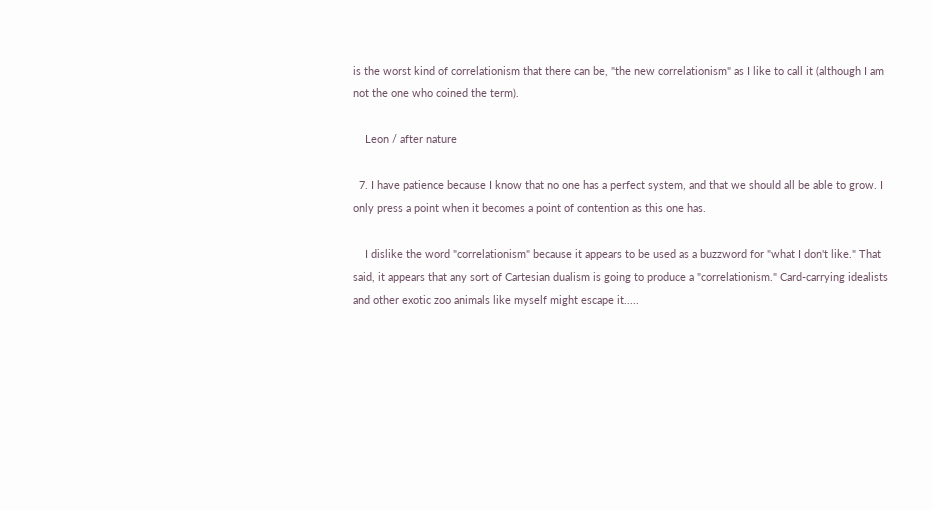is the worst kind of correlationism that there can be, "the new correlationism" as I like to call it (although I am not the one who coined the term).

    Leon / after nature

  7. I have patience because I know that no one has a perfect system, and that we should all be able to grow. I only press a point when it becomes a point of contention as this one has.

    I dislike the word "correlationism" because it appears to be used as a buzzword for "what I don't like." That said, it appears that any sort of Cartesian dualism is going to produce a "correlationism." Card-carrying idealists and other exotic zoo animals like myself might escape it.....